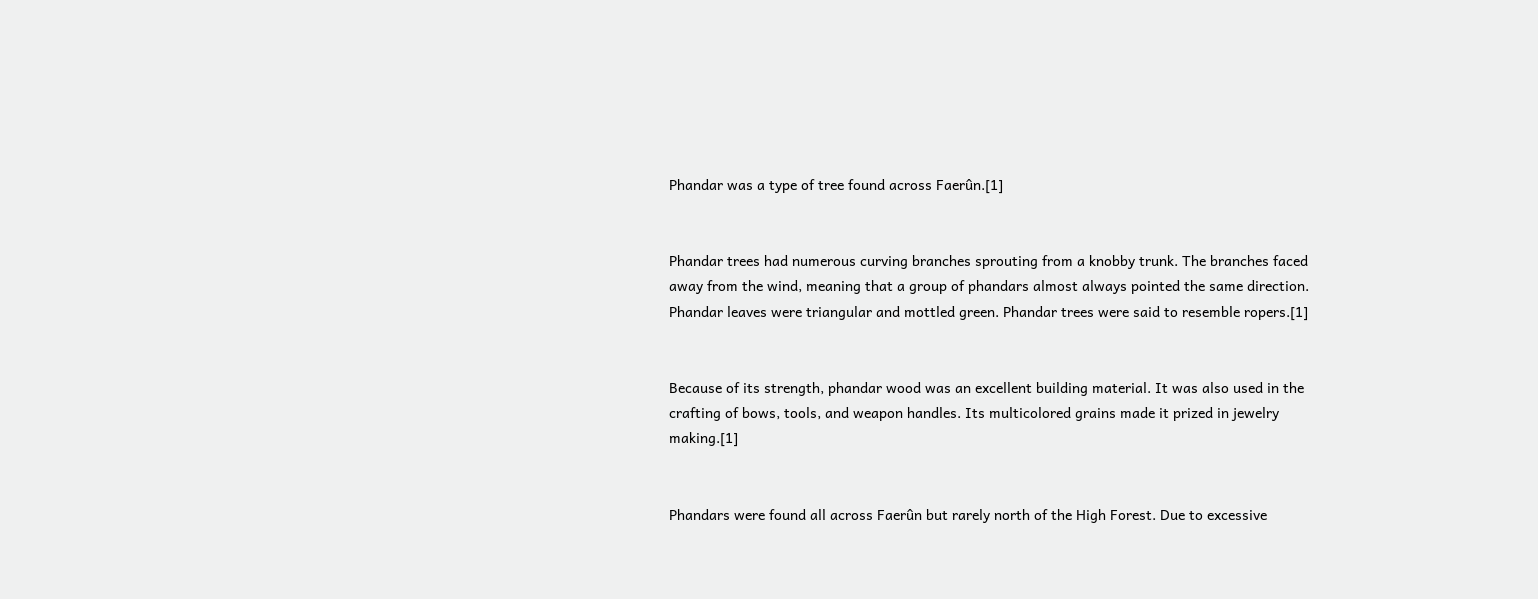Phandar was a type of tree found across Faerûn.[1]


Phandar trees had numerous curving branches sprouting from a knobby trunk. The branches faced away from the wind, meaning that a group of phandars almost always pointed the same direction. Phandar leaves were triangular and mottled green. Phandar trees were said to resemble ropers.[1]


Because of its strength, phandar wood was an excellent building material. It was also used in the crafting of bows, tools, and weapon handles. Its multicolored grains made it prized in jewelry making.[1]


Phandars were found all across Faerûn but rarely north of the High Forest. Due to excessive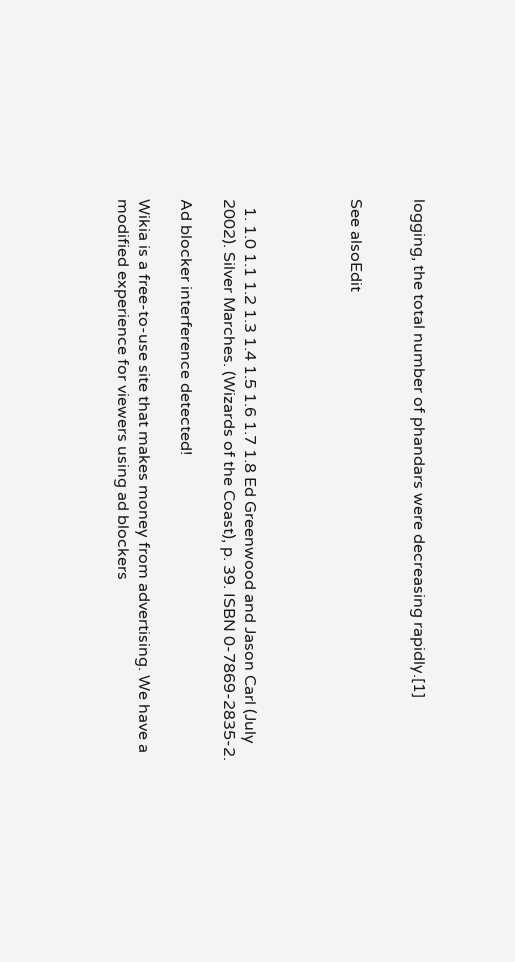logging, the total number of phandars were decreasing rapidly.[1]


See alsoEdit




  1. 1.0 1.1 1.2 1.3 1.4 1.5 1.6 1.7 1.8 Ed Greenwood and Jason Carl (July 2002). Silver Marches. (Wizards of the Coast), p. 39. ISBN 0-7869-2835-2.

Ad blocker interference detected!

Wikia is a free-to-use site that makes money from advertising. We have a modified experience for viewers using ad blockers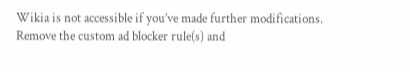Wikia is not accessible if you’ve made further modifications. Remove the custom ad blocker rule(s) and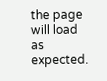the page will load as expected.